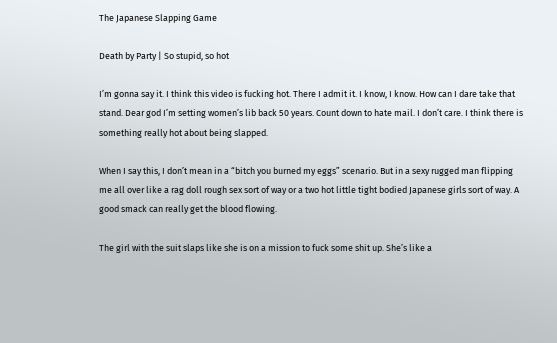The Japanese Slapping Game

Death by Party | So stupid, so hot

I’m gonna say it. I think this video is fucking hot. There I admit it. I know, I know. How can I dare take that stand. Dear god I’m setting women’s lib back 50 years. Count down to hate mail. I don’t care. I think there is something really hot about being slapped.

When I say this, I don’t mean in a “bitch you burned my eggs” scenario. But in a sexy rugged man flipping me all over like a rag doll rough sex sort of way or a two hot little tight bodied Japanese girls sort of way. A good smack can really get the blood flowing.

The girl with the suit slaps like she is on a mission to fuck some shit up. She’s like a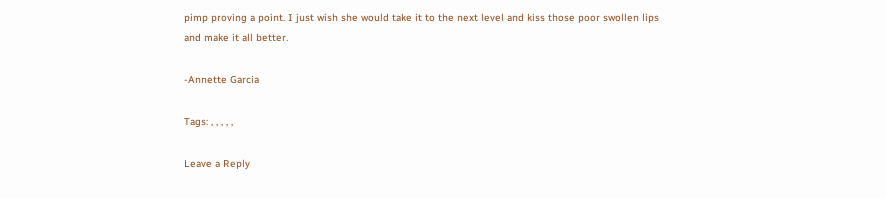pimp proving a point. I just wish she would take it to the next level and kiss those poor swollen lips and make it all better.

-Annette Garcia

Tags: , , , , ,

Leave a Reply